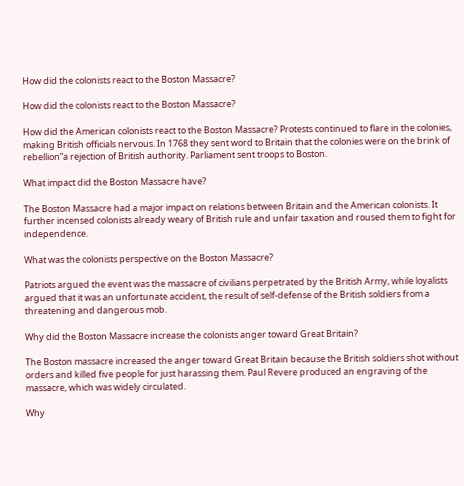How did the colonists react to the Boston Massacre?

How did the colonists react to the Boston Massacre?

How did the American colonists react to the Boston Massacre? Protests continued to flare in the colonies, making British officials nervous. In 1768 they sent word to Britain that the colonies were on the brink of rebellion”a rejection of British authority. Parliament sent troops to Boston.

What impact did the Boston Massacre have?

The Boston Massacre had a major impact on relations between Britain and the American colonists. It further incensed colonists already weary of British rule and unfair taxation and roused them to fight for independence.

What was the colonists perspective on the Boston Massacre?

Patriots argued the event was the massacre of civilians perpetrated by the British Army, while loyalists argued that it was an unfortunate accident, the result of self-defense of the British soldiers from a threatening and dangerous mob.

Why did the Boston Massacre increase the colonists anger toward Great Britain?

The Boston massacre increased the anger toward Great Britain because the British soldiers shot without orders and killed five people for just harassing them. Paul Revere produced an engraving of the massacre, which was widely circulated.

Why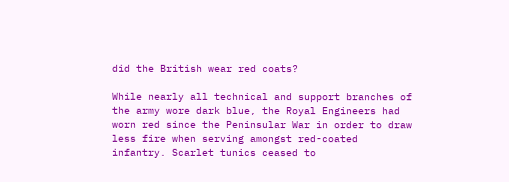did the British wear red coats?

While nearly all technical and support branches of the army wore dark blue, the Royal Engineers had worn red since the Peninsular War in order to draw less fire when serving amongst red-coated infantry. Scarlet tunics ceased to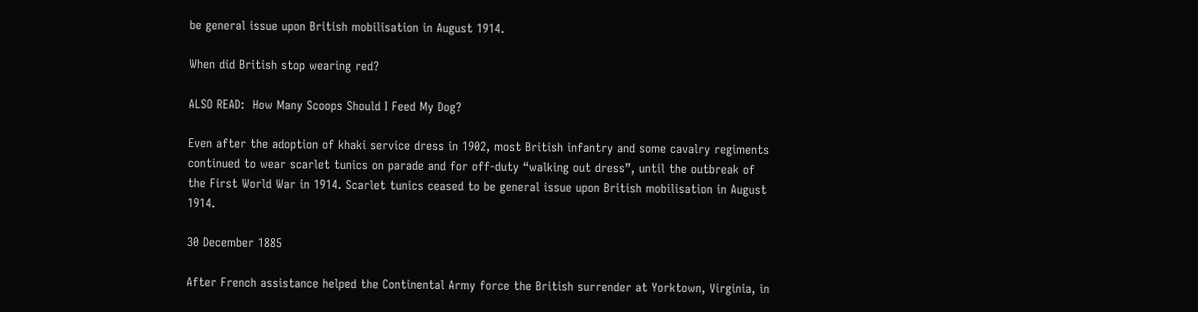be general issue upon British mobilisation in August 1914.

When did British stop wearing red?

ALSO READ:  How Many Scoops Should I Feed My Dog?

Even after the adoption of khaki service dress in 1902, most British infantry and some cavalry regiments continued to wear scarlet tunics on parade and for off-duty “walking out dress”, until the outbreak of the First World War in 1914. Scarlet tunics ceased to be general issue upon British mobilisation in August 1914.

30 December 1885

After French assistance helped the Continental Army force the British surrender at Yorktown, Virginia, in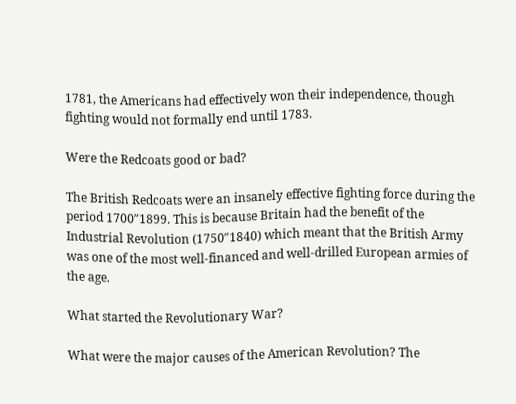1781, the Americans had effectively won their independence, though fighting would not formally end until 1783.

Were the Redcoats good or bad?

The British Redcoats were an insanely effective fighting force during the period 1700″1899. This is because Britain had the benefit of the Industrial Revolution (1750″1840) which meant that the British Army was one of the most well-financed and well-drilled European armies of the age.

What started the Revolutionary War?

What were the major causes of the American Revolution? The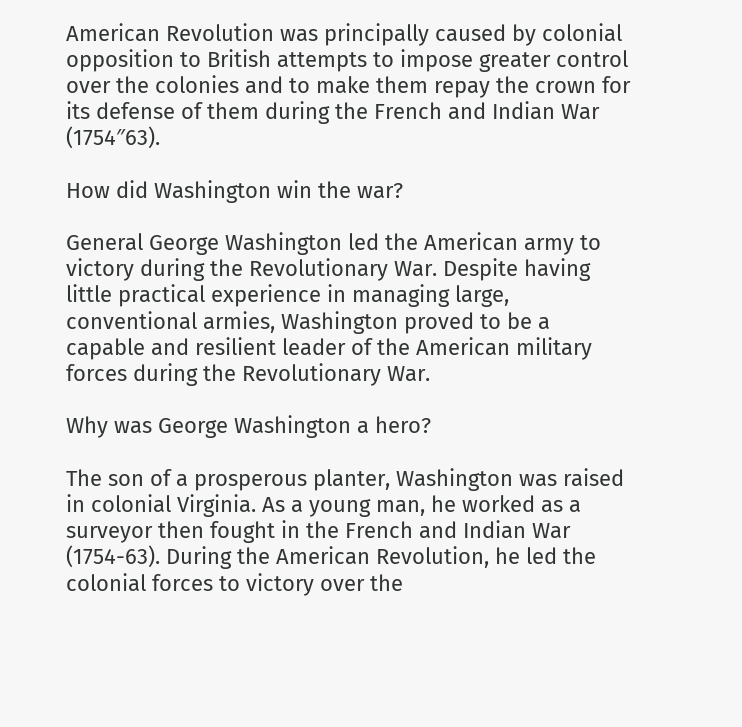American Revolution was principally caused by colonial opposition to British attempts to impose greater control over the colonies and to make them repay the crown for its defense of them during the French and Indian War (1754″63).

How did Washington win the war?

General George Washington led the American army to victory during the Revolutionary War. Despite having little practical experience in managing large, conventional armies, Washington proved to be a capable and resilient leader of the American military forces during the Revolutionary War.

Why was George Washington a hero?

The son of a prosperous planter, Washington was raised in colonial Virginia. As a young man, he worked as a surveyor then fought in the French and Indian War (1754-63). During the American Revolution, he led the colonial forces to victory over the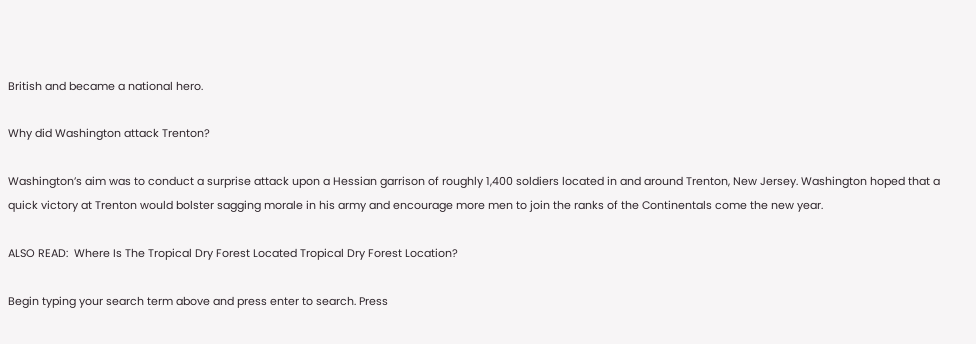British and became a national hero.

Why did Washington attack Trenton?

Washington’s aim was to conduct a surprise attack upon a Hessian garrison of roughly 1,400 soldiers located in and around Trenton, New Jersey. Washington hoped that a quick victory at Trenton would bolster sagging morale in his army and encourage more men to join the ranks of the Continentals come the new year.

ALSO READ:  Where Is The Tropical Dry Forest Located Tropical Dry Forest Location?

Begin typing your search term above and press enter to search. Press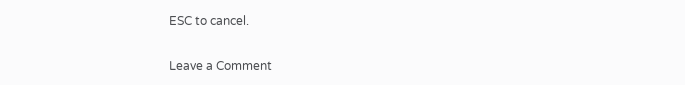ESC to cancel.

Leave a Comment